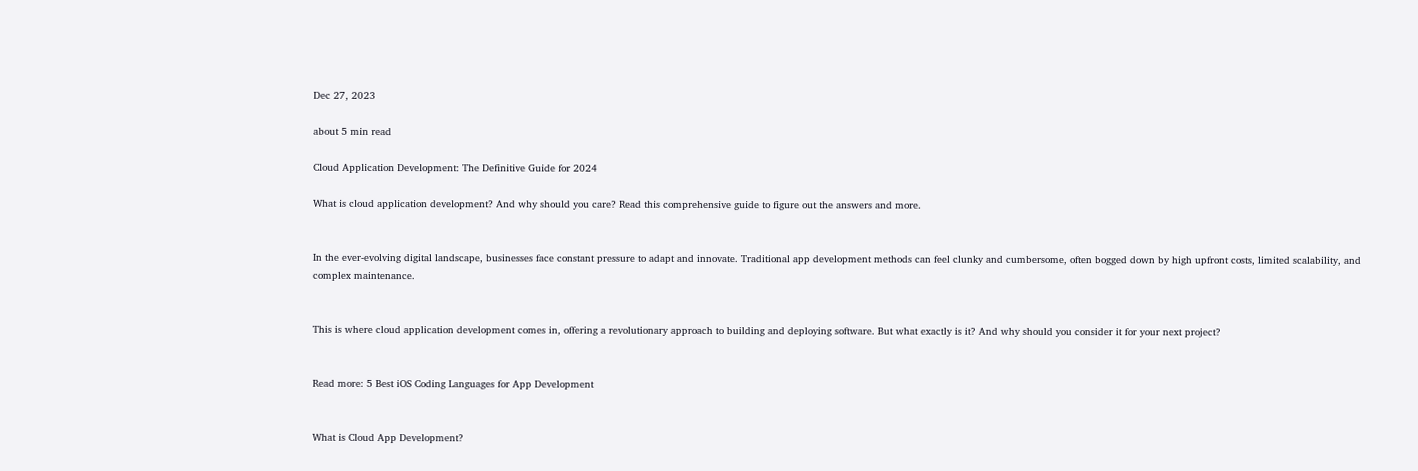Dec 27, 2023

about 5 min read

Cloud Application Development: The Definitive Guide for 2024

What is cloud application development? And why should you care? Read this comprehensive guide to figure out the answers and more.


In the ever-evolving digital landscape, businesses face constant pressure to adapt and innovate. Traditional app development methods can feel clunky and cumbersome, often bogged down by high upfront costs, limited scalability, and complex maintenance.


This is where cloud application development comes in, offering a revolutionary approach to building and deploying software. But what exactly is it? And why should you consider it for your next project?


Read more: 5 Best iOS Coding Languages for App Development


What is Cloud App Development?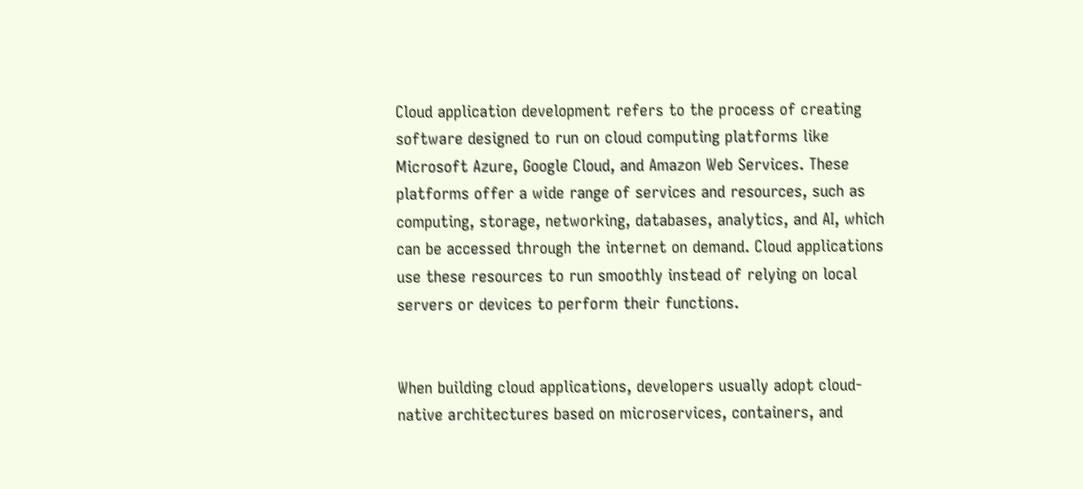Cloud application development refers to the process of creating software designed to run on cloud computing platforms like Microsoft Azure, Google Cloud, and Amazon Web Services. These platforms offer a wide range of services and resources, such as computing, storage, networking, databases, analytics, and AI, which can be accessed through the internet on demand. Cloud applications use these resources to run smoothly instead of relying on local servers or devices to perform their functions.


When building cloud applications, developers usually adopt cloud-native architectures based on microservices, containers, and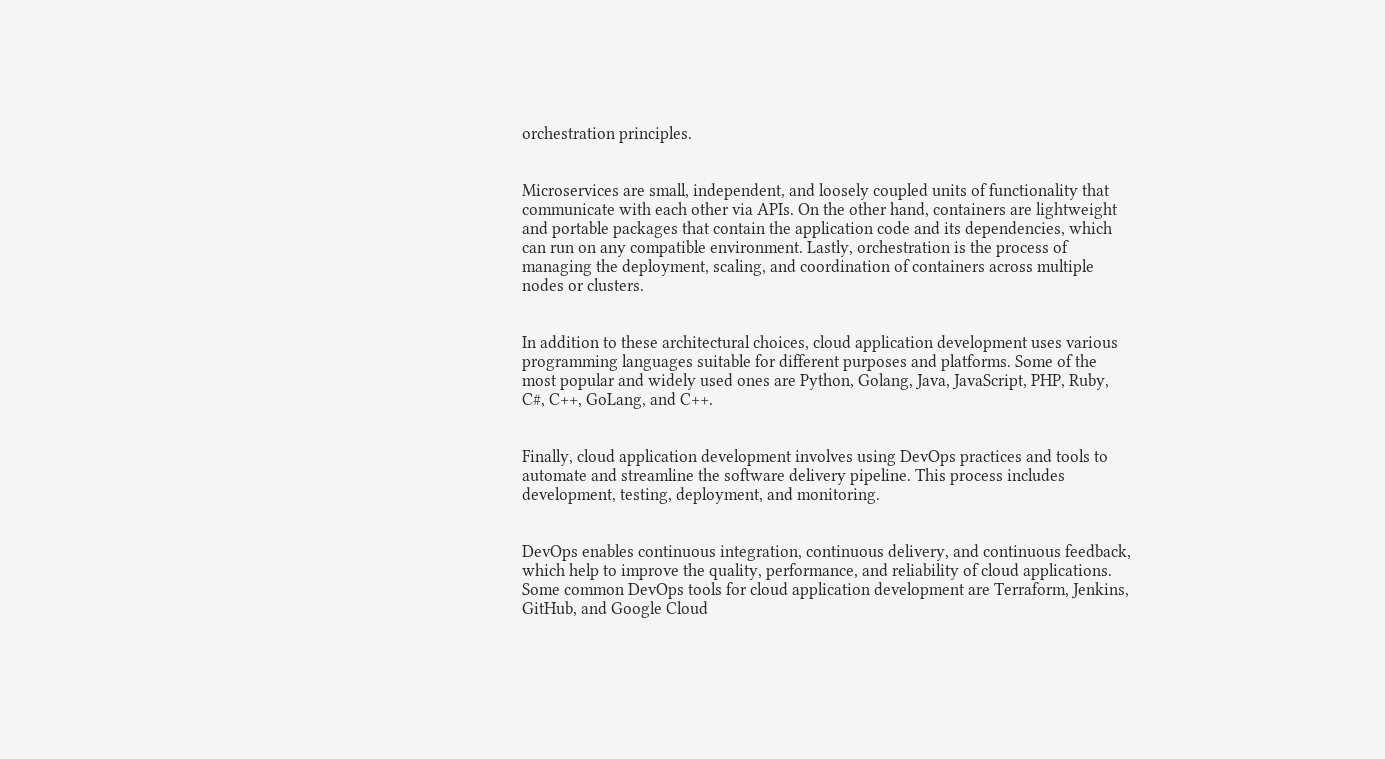orchestration principles.


Microservices are small, independent, and loosely coupled units of functionality that communicate with each other via APIs. On the other hand, containers are lightweight and portable packages that contain the application code and its dependencies, which can run on any compatible environment. Lastly, orchestration is the process of managing the deployment, scaling, and coordination of containers across multiple nodes or clusters.


In addition to these architectural choices, cloud application development uses various programming languages suitable for different purposes and platforms. Some of the most popular and widely used ones are Python, Golang, Java, JavaScript, PHP, Ruby, C#, C++, GoLang, and C++.


Finally, cloud application development involves using DevOps practices and tools to automate and streamline the software delivery pipeline. This process includes development, testing, deployment, and monitoring.


DevOps enables continuous integration, continuous delivery, and continuous feedback, which help to improve the quality, performance, and reliability of cloud applications. Some common DevOps tools for cloud application development are Terraform, Jenkins, GitHub, and Google Cloud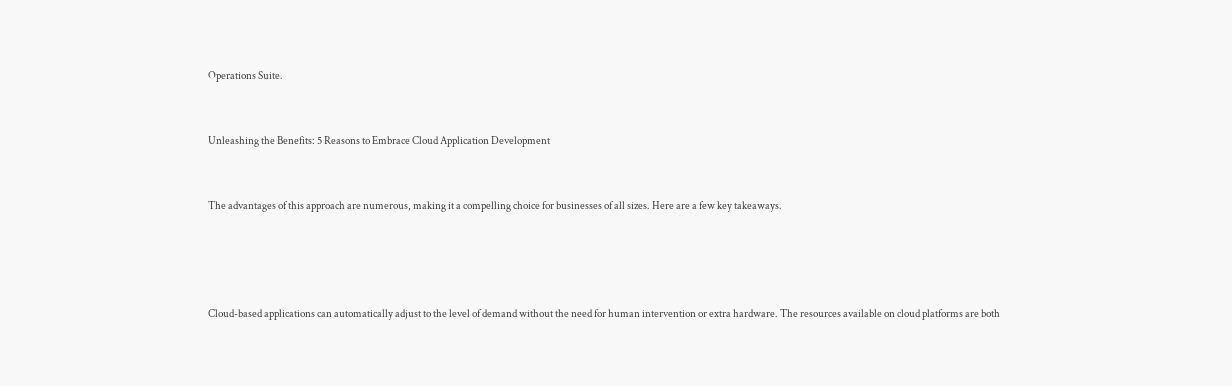Operations Suite.


Unleashing the Benefits: 5 Reasons to Embrace Cloud Application Development


The advantages of this approach are numerous, making it a compelling choice for businesses of all sizes. Here are a few key takeaways.




Cloud-based applications can automatically adjust to the level of demand without the need for human intervention or extra hardware. The resources available on cloud platforms are both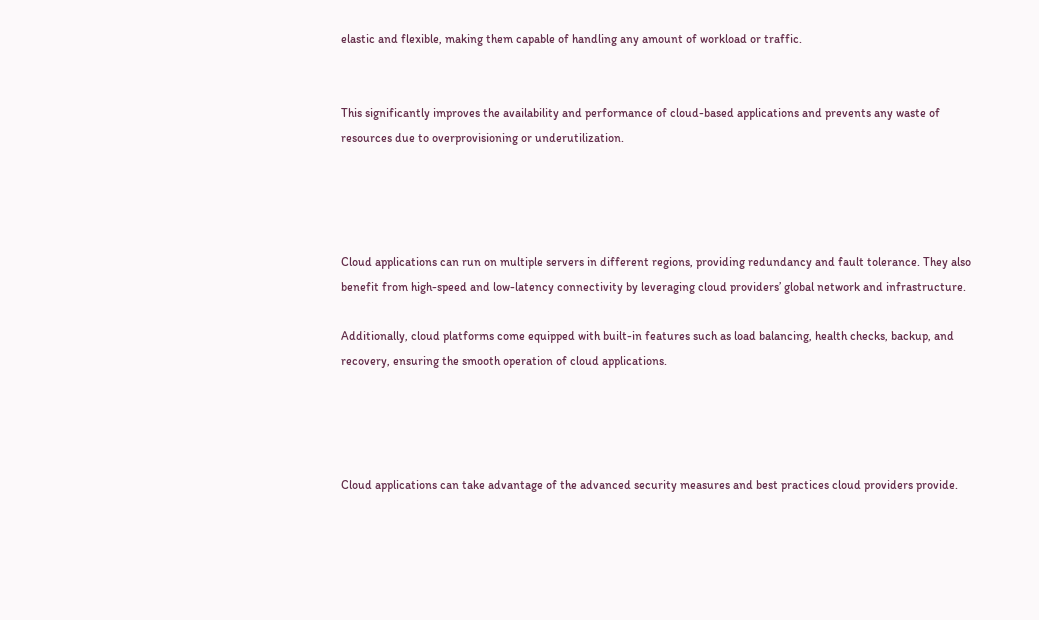elastic and flexible, making them capable of handling any amount of workload or traffic.


This significantly improves the availability and performance of cloud-based applications and prevents any waste of resources due to overprovisioning or underutilization.




Cloud applications can run on multiple servers in different regions, providing redundancy and fault tolerance. They also benefit from high-speed and low-latency connectivity by leveraging cloud providers’ global network and infrastructure.

Additionally, cloud platforms come equipped with built-in features such as load balancing, health checks, backup, and recovery, ensuring the smooth operation of cloud applications.




Cloud applications can take advantage of the advanced security measures and best practices cloud providers provide.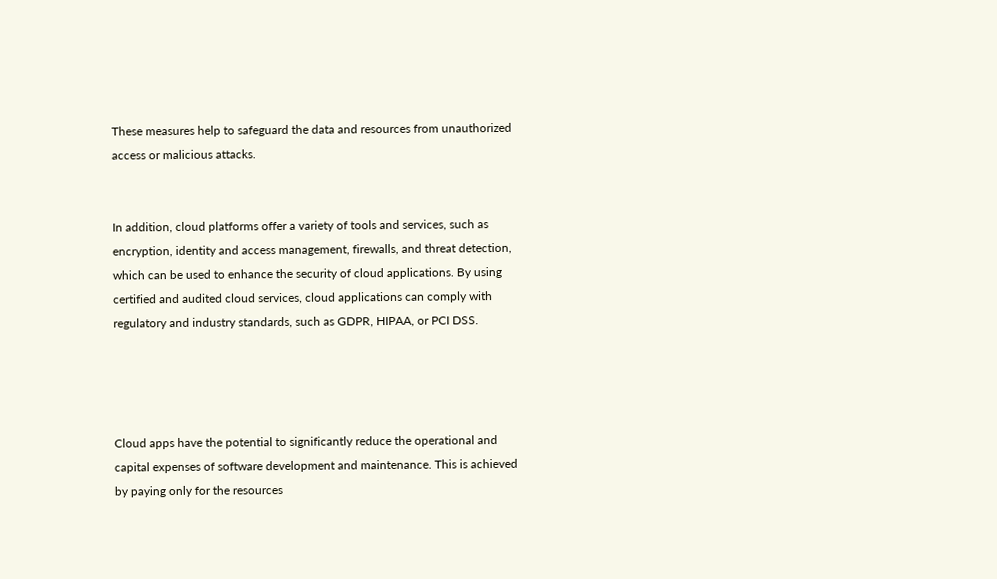These measures help to safeguard the data and resources from unauthorized access or malicious attacks.


In addition, cloud platforms offer a variety of tools and services, such as encryption, identity and access management, firewalls, and threat detection, which can be used to enhance the security of cloud applications. By using certified and audited cloud services, cloud applications can comply with regulatory and industry standards, such as GDPR, HIPAA, or PCI DSS.




Cloud apps have the potential to significantly reduce the operational and capital expenses of software development and maintenance. This is achieved by paying only for the resources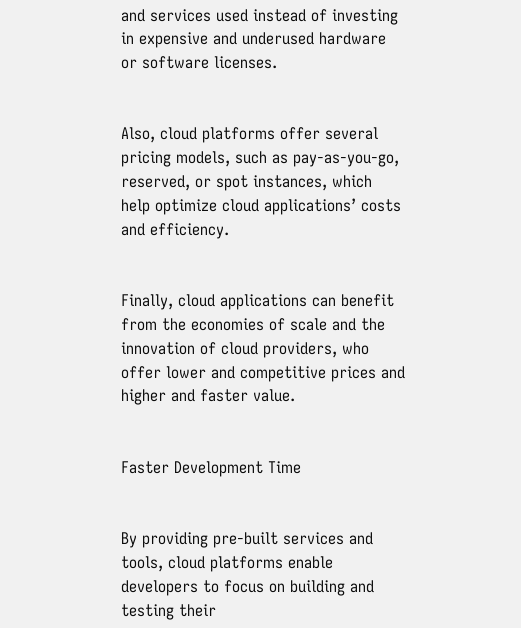and services used instead of investing in expensive and underused hardware or software licenses.


Also, cloud platforms offer several pricing models, such as pay-as-you-go, reserved, or spot instances, which help optimize cloud applications’ costs and efficiency.


Finally, cloud applications can benefit from the economies of scale and the innovation of cloud providers, who offer lower and competitive prices and higher and faster value.


Faster Development Time


By providing pre-built services and tools, cloud platforms enable developers to focus on building and testing their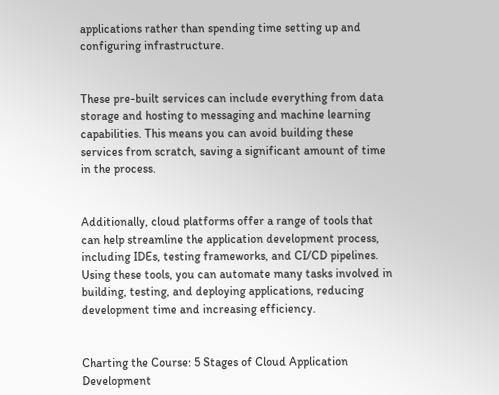applications rather than spending time setting up and configuring infrastructure.


These pre-built services can include everything from data storage and hosting to messaging and machine learning capabilities. This means you can avoid building these services from scratch, saving a significant amount of time in the process.


Additionally, cloud platforms offer a range of tools that can help streamline the application development process, including IDEs, testing frameworks, and CI/CD pipelines. Using these tools, you can automate many tasks involved in building, testing, and deploying applications, reducing development time and increasing efficiency.


Charting the Course: 5 Stages of Cloud Application Development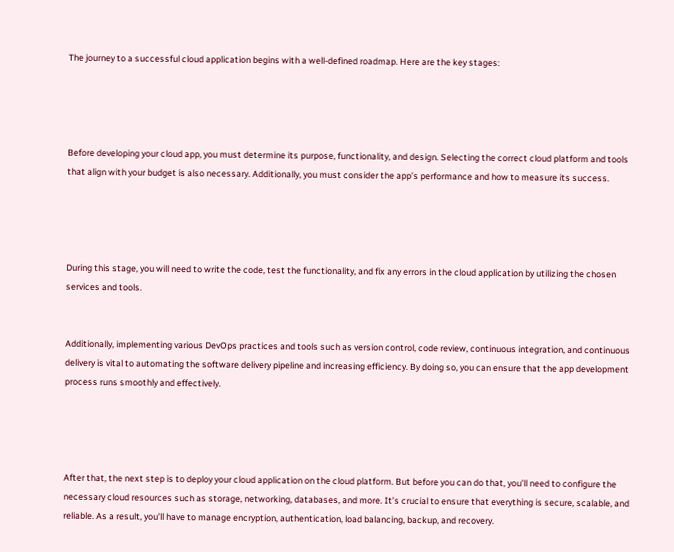The journey to a successful cloud application begins with a well-defined roadmap. Here are the key stages:




Before developing your cloud app, you must determine its purpose, functionality, and design. Selecting the correct cloud platform and tools that align with your budget is also necessary. Additionally, you must consider the app’s performance and how to measure its success.




During this stage, you will need to write the code, test the functionality, and fix any errors in the cloud application by utilizing the chosen services and tools.


Additionally, implementing various DevOps practices and tools such as version control, code review, continuous integration, and continuous delivery is vital to automating the software delivery pipeline and increasing efficiency. By doing so, you can ensure that the app development process runs smoothly and effectively.




After that, the next step is to deploy your cloud application on the cloud platform. But before you can do that, you’ll need to configure the necessary cloud resources such as storage, networking, databases, and more. It’s crucial to ensure that everything is secure, scalable, and reliable. As a result, you’ll have to manage encryption, authentication, load balancing, backup, and recovery.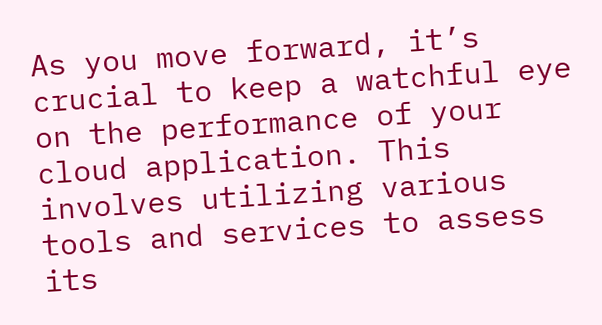As you move forward, it’s crucial to keep a watchful eye on the performance of your cloud application. This involves utilizing various tools and services to assess its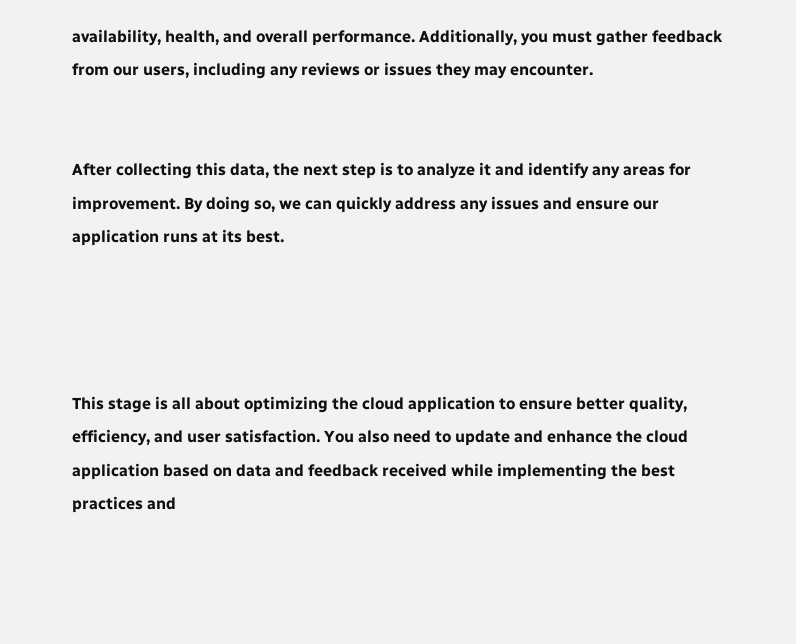availability, health, and overall performance. Additionally, you must gather feedback from our users, including any reviews or issues they may encounter.


After collecting this data, the next step is to analyze it and identify any areas for improvement. By doing so, we can quickly address any issues and ensure our application runs at its best.




This stage is all about optimizing the cloud application to ensure better quality, efficiency, and user satisfaction. You also need to update and enhance the cloud application based on data and feedback received while implementing the best practices and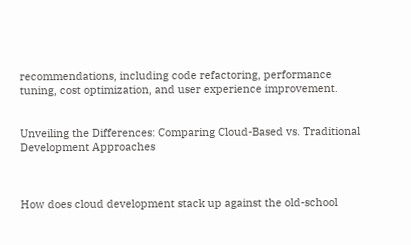recommendations, including code refactoring, performance tuning, cost optimization, and user experience improvement.


Unveiling the Differences: Comparing Cloud-Based vs. Traditional Development Approaches



How does cloud development stack up against the old-school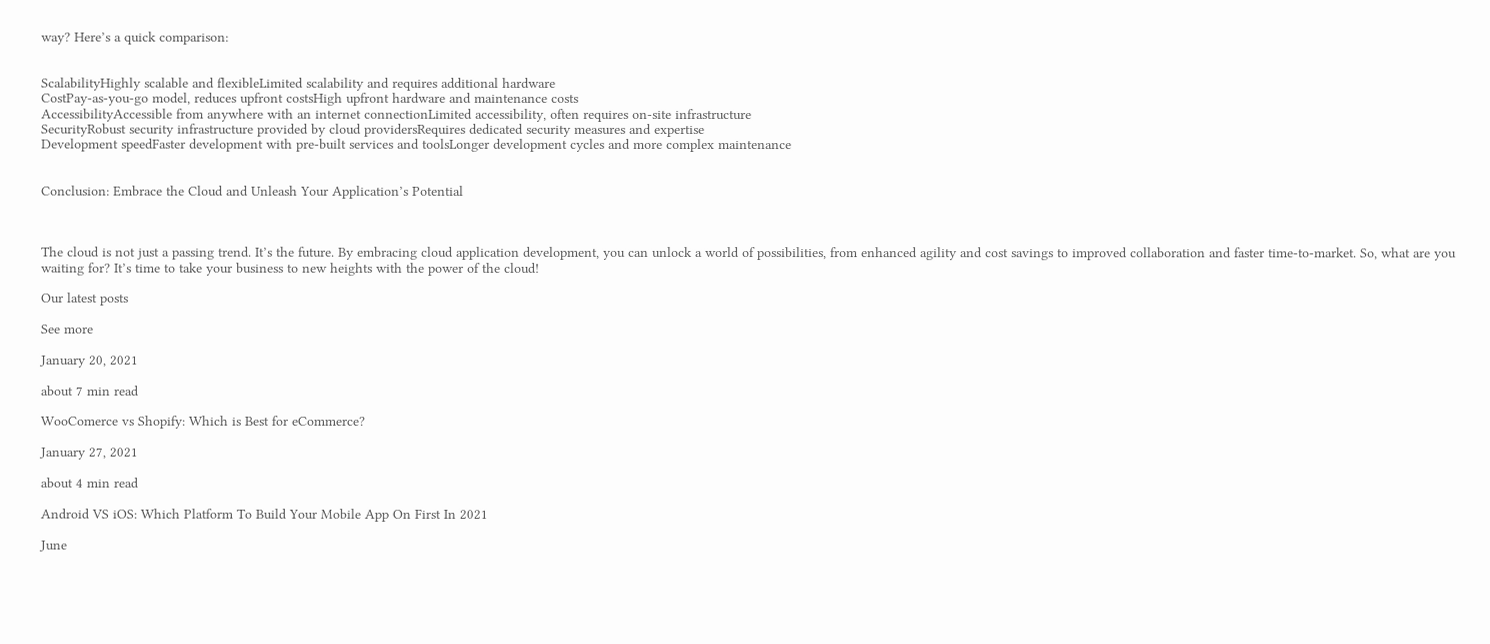way? Here’s a quick comparison:


ScalabilityHighly scalable and flexibleLimited scalability and requires additional hardware
CostPay-as-you-go model, reduces upfront costsHigh upfront hardware and maintenance costs
AccessibilityAccessible from anywhere with an internet connectionLimited accessibility, often requires on-site infrastructure
SecurityRobust security infrastructure provided by cloud providersRequires dedicated security measures and expertise
Development speedFaster development with pre-built services and toolsLonger development cycles and more complex maintenance


Conclusion: Embrace the Cloud and Unleash Your Application’s Potential



The cloud is not just a passing trend. It’s the future. By embracing cloud application development, you can unlock a world of possibilities, from enhanced agility and cost savings to improved collaboration and faster time-to-market. So, what are you waiting for? It’s time to take your business to new heights with the power of the cloud!

Our latest posts

See more

January 20, 2021

about 7 min read

WooComerce vs Shopify: Which is Best for eCommerce?

January 27, 2021

about 4 min read

Android VS iOS: Which Platform To Build Your Mobile App On First In 2021

June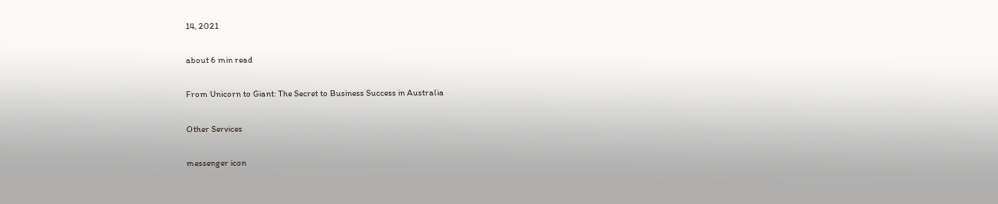14, 2021

about 6 min read

From Unicorn to Giant: The Secret to Business Success in Australia

Other Services

messenger icon